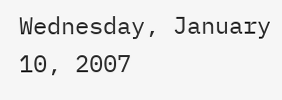Wednesday, January 10, 2007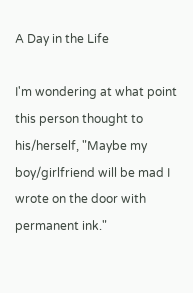A Day in the Life

I'm wondering at what point this person thought to his/herself, "Maybe my boy/girlfriend will be mad I wrote on the door with permanent ink."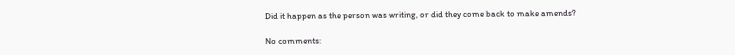Did it happen as the person was writing, or did they come back to make amends?

No comments: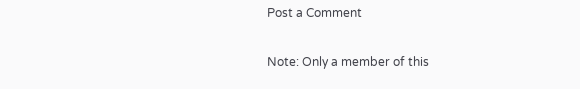Post a Comment

Note: Only a member of this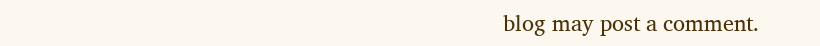blog may post a comment.